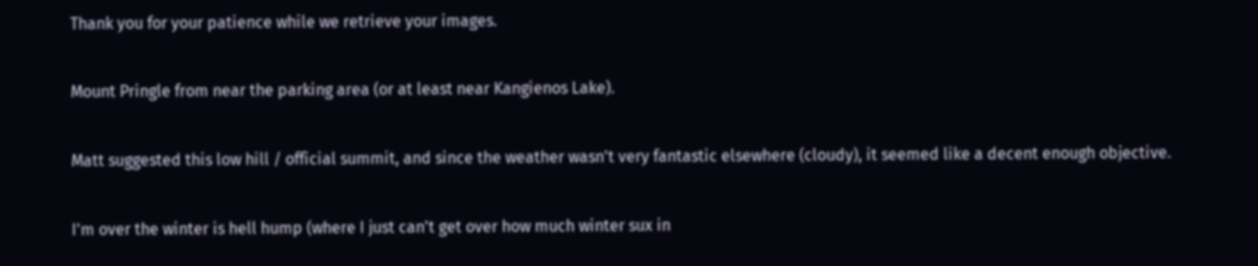Thank you for your patience while we retrieve your images.

Mount Pringle from near the parking area (or at least near Kangienos Lake).

Matt suggested this low hill / official summit, and since the weather wasn't very fantastic elsewhere (cloudy), it seemed like a decent enough objective.

I'm over the winter is hell hump (where I just can't get over how much winter sux in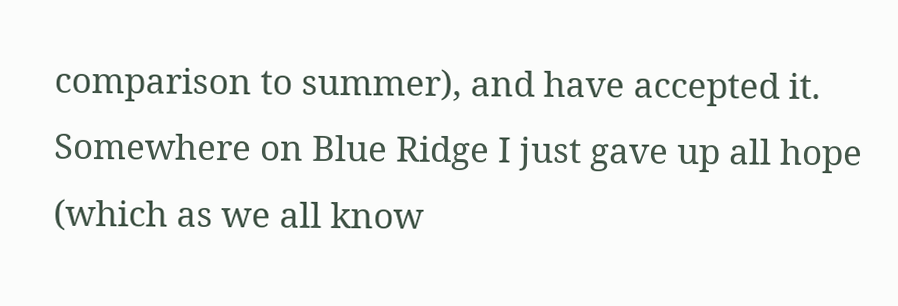comparison to summer), and have accepted it. Somewhere on Blue Ridge I just gave up all hope (which as we all know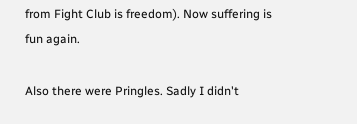from Fight Club is freedom). Now suffering is fun again.

Also there were Pringles. Sadly I didn't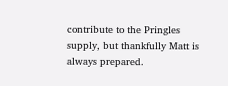contribute to the Pringles supply, but thankfully Matt is always prepared.